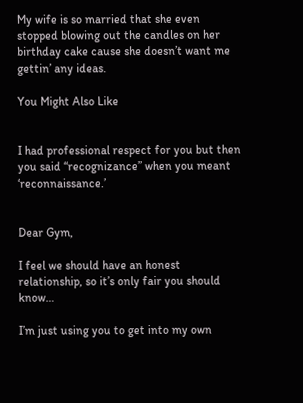My wife is so married that she even stopped blowing out the candles on her birthday cake cause she doesn’t want me gettin’ any ideas.

You Might Also Like


I had professional respect for you but then you said “recognizance” when you meant ‘reconnaissance.’


Dear Gym,

I feel we should have an honest relationship, so it’s only fair you should know…

I’m just using you to get into my own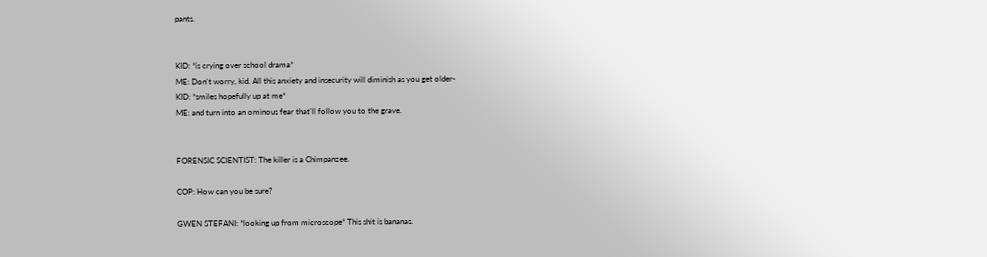pants.


KID: *is crying over school drama*
ME: Don’t worry, kid. All this anxiety and insecurity will diminish as you get older-
KID: *smiles hopefully up at me*
ME: and turn into an ominous fear that’ll follow you to the grave.


FORENSIC SCIENTIST: The killer is a Chimpanzee.

COP: How can you be sure?

GWEN STEFANI: *looking up from microscope* This shit is bananas.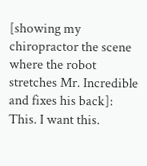[showing my chiropractor the scene where the robot stretches Mr. Incredible and fixes his back]: This. I want this.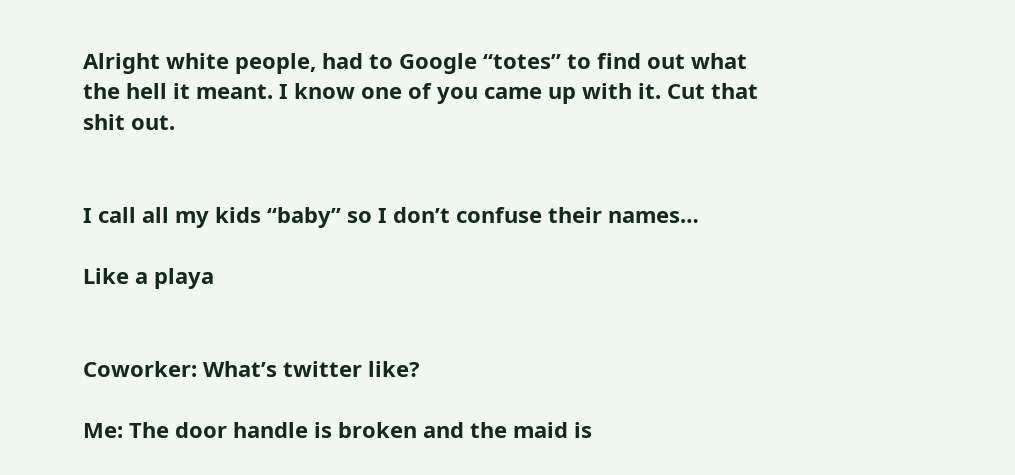Alright white people, had to Google “totes” to find out what the hell it meant. I know one of you came up with it. Cut that shit out.


I call all my kids “baby” so I don’t confuse their names…

Like a playa


Coworker: What’s twitter like?

Me: The door handle is broken and the maid is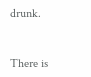drunk.


There is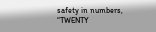safety in numbers, “TWENTY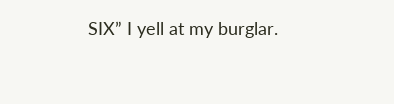SIX” I yell at my burglar.